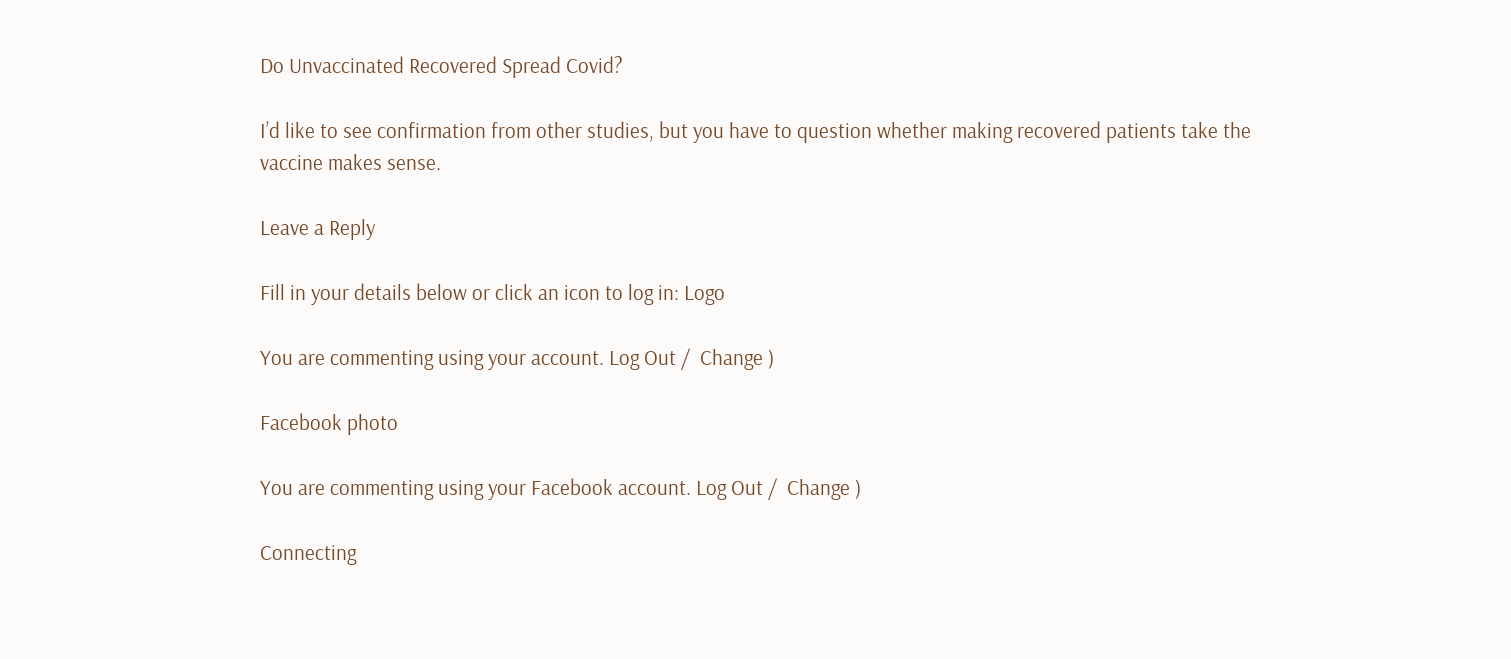Do Unvaccinated Recovered Spread Covid?

I’d like to see confirmation from other studies, but you have to question whether making recovered patients take the vaccine makes sense.

Leave a Reply

Fill in your details below or click an icon to log in: Logo

You are commenting using your account. Log Out /  Change )

Facebook photo

You are commenting using your Facebook account. Log Out /  Change )

Connecting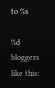to %s

%d bloggers like this: